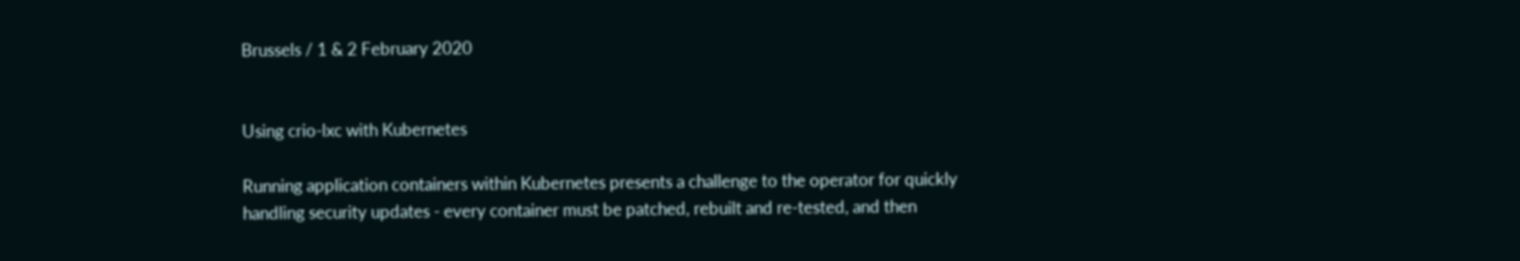Brussels / 1 & 2 February 2020


Using crio-lxc with Kubernetes

Running application containers within Kubernetes presents a challenge to the operator for quickly handling security updates - every container must be patched, rebuilt and re-tested, and then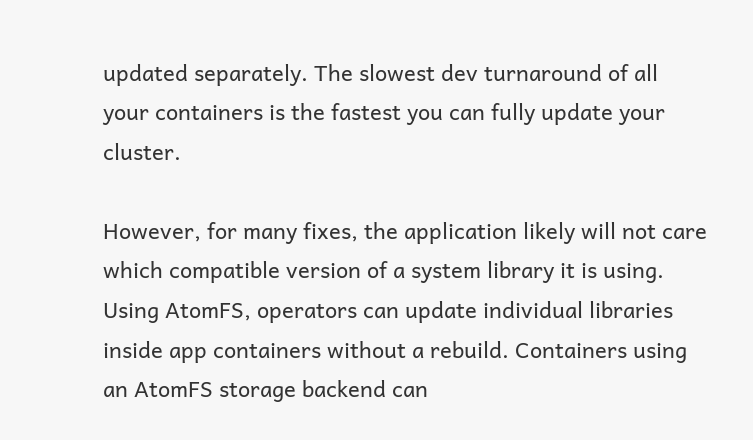updated separately. The slowest dev turnaround of all your containers is the fastest you can fully update your cluster.

However, for many fixes, the application likely will not care which compatible version of a system library it is using. Using AtomFS, operators can update individual libraries inside app containers without a rebuild. Containers using an AtomFS storage backend can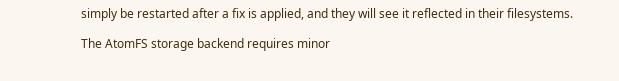simply be restarted after a fix is applied, and they will see it reflected in their filesystems.

The AtomFS storage backend requires minor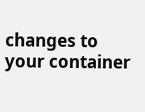changes to your container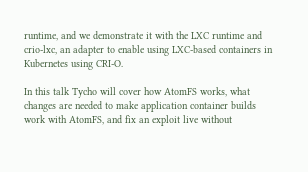runtime, and we demonstrate it with the LXC runtime and crio-lxc, an adapter to enable using LXC-based containers in Kubernetes using CRI-O.

In this talk Tycho will cover how AtomFS works, what changes are needed to make application container builds work with AtomFS, and fix an exploit live without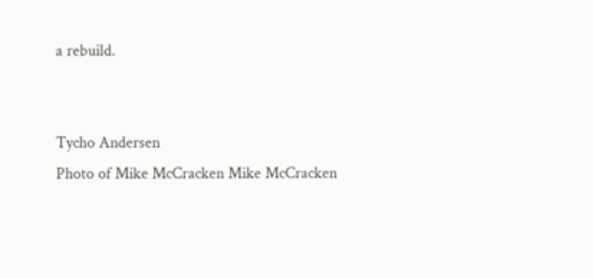a rebuild.


Tycho Andersen
Photo of Mike McCracken Mike McCracken